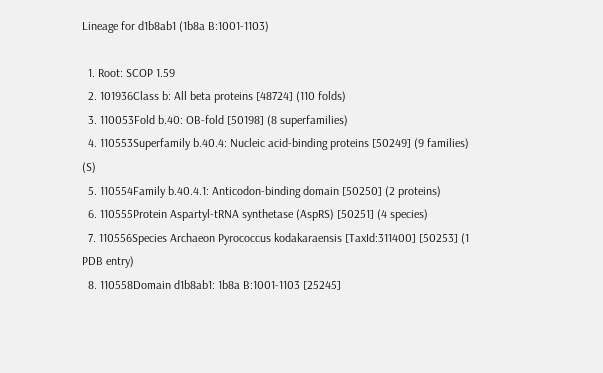Lineage for d1b8ab1 (1b8a B:1001-1103)

  1. Root: SCOP 1.59
  2. 101936Class b: All beta proteins [48724] (110 folds)
  3. 110053Fold b.40: OB-fold [50198] (8 superfamilies)
  4. 110553Superfamily b.40.4: Nucleic acid-binding proteins [50249] (9 families) (S)
  5. 110554Family b.40.4.1: Anticodon-binding domain [50250] (2 proteins)
  6. 110555Protein Aspartyl-tRNA synthetase (AspRS) [50251] (4 species)
  7. 110556Species Archaeon Pyrococcus kodakaraensis [TaxId:311400] [50253] (1 PDB entry)
  8. 110558Domain d1b8ab1: 1b8a B:1001-1103 [25245]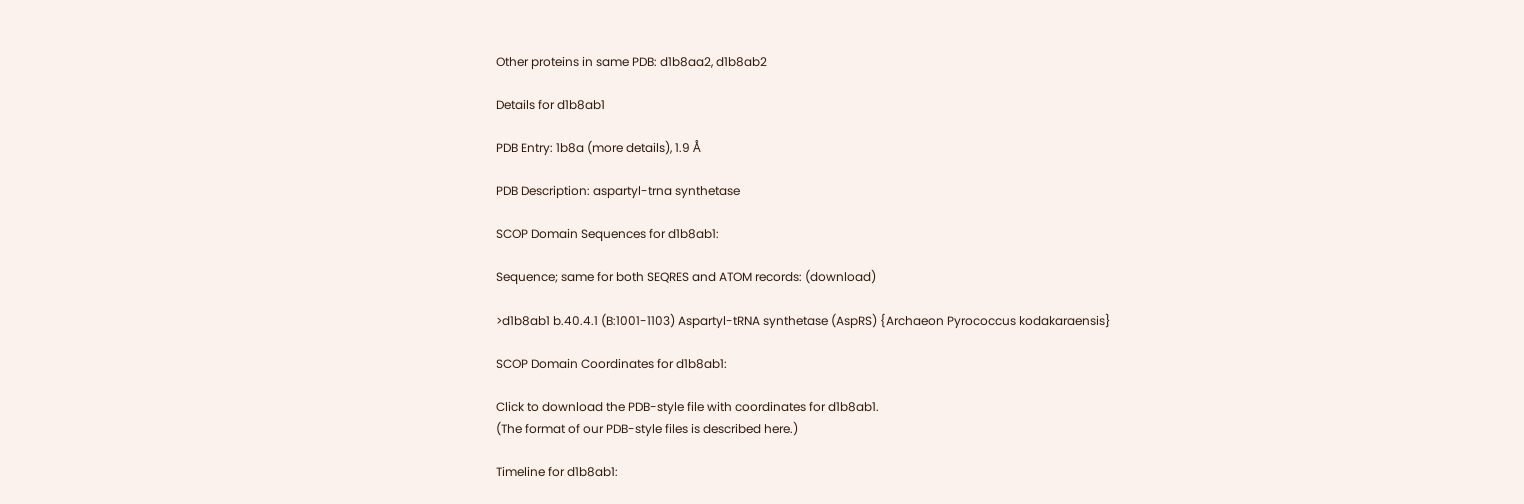Other proteins in same PDB: d1b8aa2, d1b8ab2

Details for d1b8ab1

PDB Entry: 1b8a (more details), 1.9 Å

PDB Description: aspartyl-trna synthetase

SCOP Domain Sequences for d1b8ab1:

Sequence; same for both SEQRES and ATOM records: (download)

>d1b8ab1 b.40.4.1 (B:1001-1103) Aspartyl-tRNA synthetase (AspRS) {Archaeon Pyrococcus kodakaraensis}

SCOP Domain Coordinates for d1b8ab1:

Click to download the PDB-style file with coordinates for d1b8ab1.
(The format of our PDB-style files is described here.)

Timeline for d1b8ab1: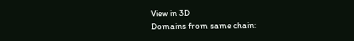View in 3D
Domains from same chain: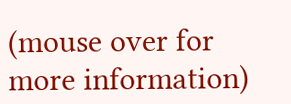(mouse over for more information)